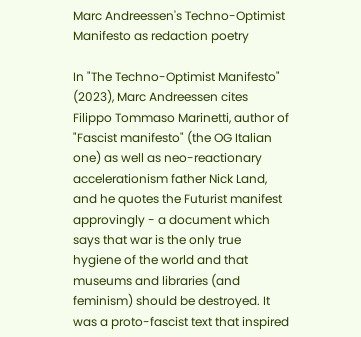Marc Andreessen's Techno-Optimist Manifesto as redaction poetry

In "The Techno-Optimist Manifesto" (2023), Marc Andreessen cites Filippo Tommaso Marinetti, author of "Fascist manifesto" (the OG Italian one) as well as neo-reactionary accelerationism father Nick Land, and he quotes the Futurist manifest approvingly - a document which says that war is the only true hygiene of the world and that museums and libraries (and feminism) should be destroyed. It was a proto-fascist text that inspired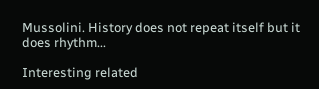Mussolini. History does not repeat itself but it does rhythm...

Interesting related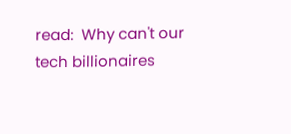read:  Why can't our tech billionaires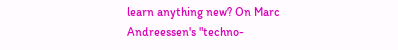learn anything new? On Marc Andreessen's "techno-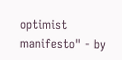optimist manifesto" - by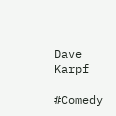Dave Karpf

#Comedy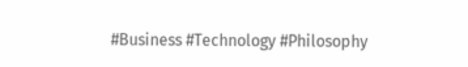#Business #Technology #Philosophy